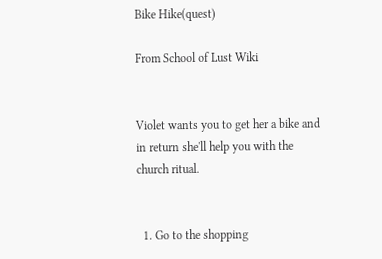Bike Hike(quest)

From School of Lust Wiki


Violet wants you to get her a bike and in return she'll help you with the church ritual.


  1. Go to the shopping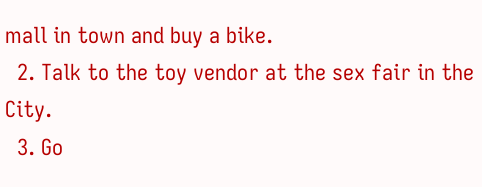mall in town and buy a bike.
  2. Talk to the toy vendor at the sex fair in the City.
  3. Go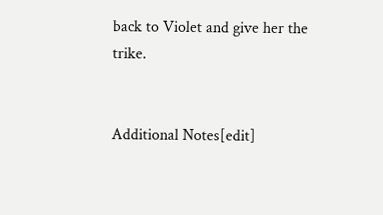back to Violet and give her the trike.


Additional Notes[edit]